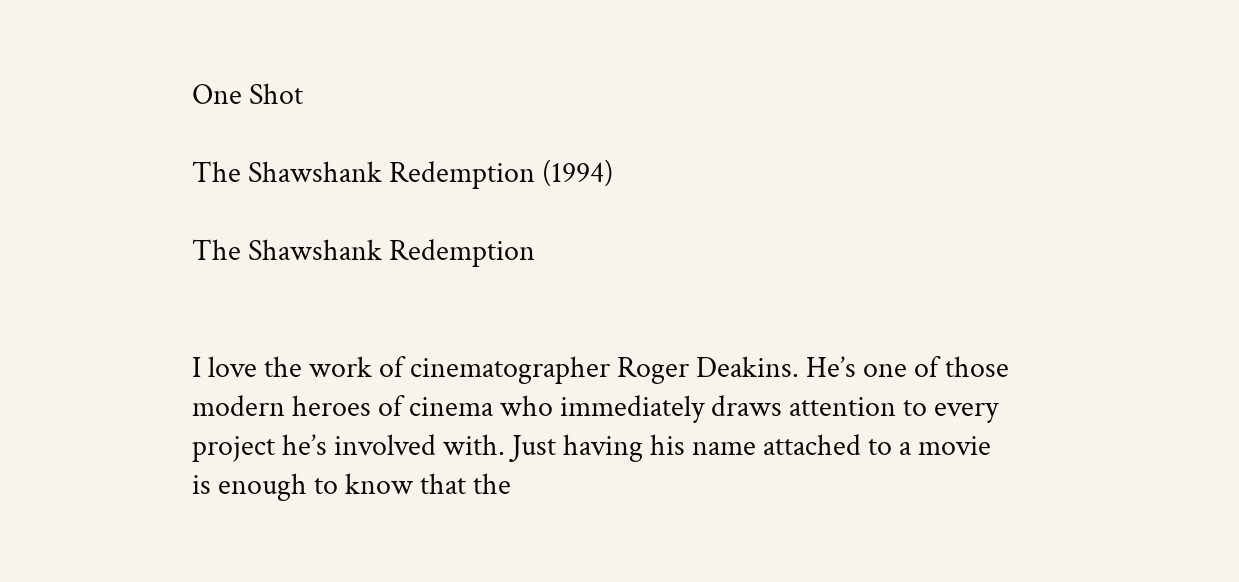One Shot

The Shawshank Redemption (1994)

The Shawshank Redemption


I love the work of cinematographer Roger Deakins. He’s one of those modern heroes of cinema who immediately draws attention to every project he’s involved with. Just having his name attached to a movie is enough to know that the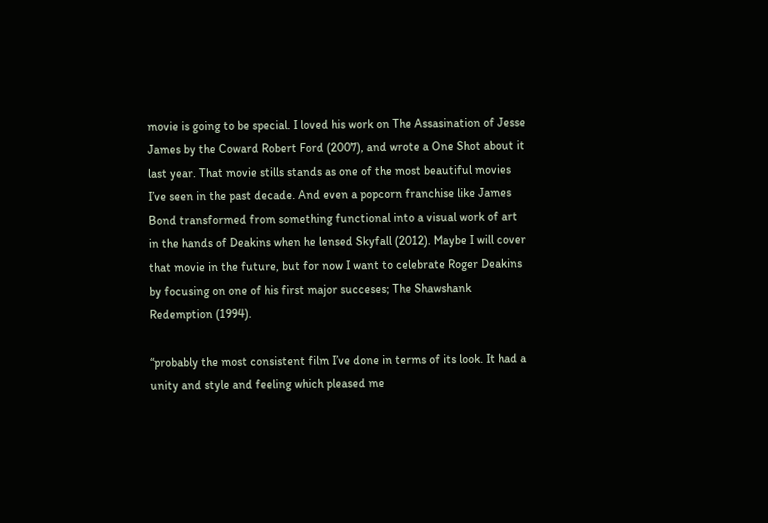movie is going to be special. I loved his work on The Assasination of Jesse James by the Coward Robert Ford (2007), and wrote a One Shot about it last year. That movie stills stands as one of the most beautiful movies I’ve seen in the past decade. And even a popcorn franchise like James Bond transformed from something functional into a visual work of art in the hands of Deakins when he lensed Skyfall (2012). Maybe I will cover that movie in the future, but for now I want to celebrate Roger Deakins by focusing on one of his first major succeses; The Shawshank Redemption (1994).

“probably the most consistent film I’ve done in terms of its look. It had a unity and style and feeling which pleased me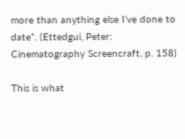more than anything else I’ve done to date”. (Ettedgui, Peter: Cinematography Screencraft, p. 158)

This is what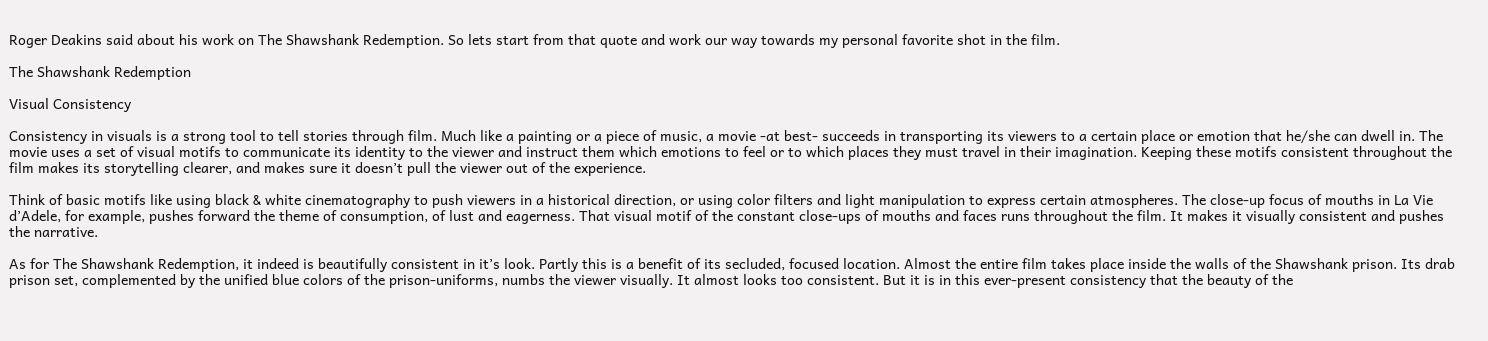Roger Deakins said about his work on The Shawshank Redemption. So lets start from that quote and work our way towards my personal favorite shot in the film.

The Shawshank Redemption

Visual Consistency

Consistency in visuals is a strong tool to tell stories through film. Much like a painting or a piece of music, a movie -at best- succeeds in transporting its viewers to a certain place or emotion that he/she can dwell in. The movie uses a set of visual motifs to communicate its identity to the viewer and instruct them which emotions to feel or to which places they must travel in their imagination. Keeping these motifs consistent throughout the film makes its storytelling clearer, and makes sure it doesn’t pull the viewer out of the experience.

Think of basic motifs like using black & white cinematography to push viewers in a historical direction, or using color filters and light manipulation to express certain atmospheres. The close-up focus of mouths in La Vie d’Adele, for example, pushes forward the theme of consumption, of lust and eagerness. That visual motif of the constant close-ups of mouths and faces runs throughout the film. It makes it visually consistent and pushes the narrative.

As for The Shawshank Redemption, it indeed is beautifully consistent in it’s look. Partly this is a benefit of its secluded, focused location. Almost the entire film takes place inside the walls of the Shawshank prison. Its drab prison set, complemented by the unified blue colors of the prison-uniforms, numbs the viewer visually. It almost looks too consistent. But it is in this ever-present consistency that the beauty of the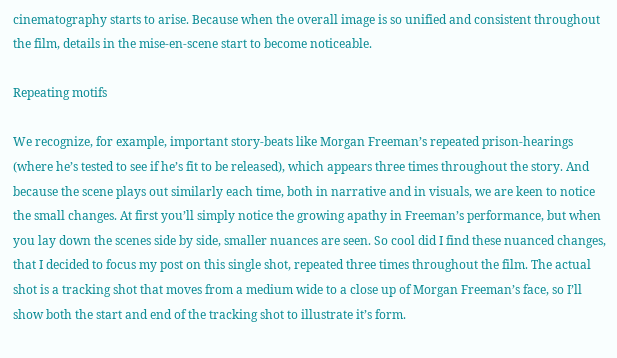cinematography starts to arise. Because when the overall image is so unified and consistent throughout the film, details in the mise-en-scene start to become noticeable.

Repeating motifs

We recognize, for example, important story-beats like Morgan Freeman’s repeated prison-hearings (where he’s tested to see if he’s fit to be released), which appears three times throughout the story. And because the scene plays out similarly each time, both in narrative and in visuals, we are keen to notice the small changes. At first you’ll simply notice the growing apathy in Freeman’s performance, but when you lay down the scenes side by side, smaller nuances are seen. So cool did I find these nuanced changes, that I decided to focus my post on this single shot, repeated three times throughout the film. The actual shot is a tracking shot that moves from a medium wide to a close up of Morgan Freeman’s face, so I’ll show both the start and end of the tracking shot to illustrate it’s form.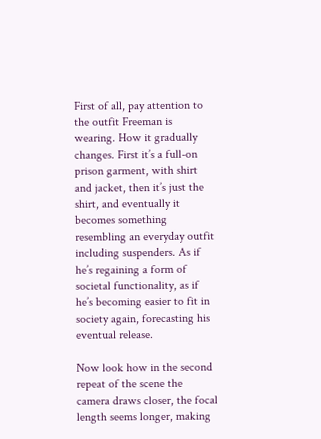First of all, pay attention to the outfit Freeman is wearing. How it gradually changes. First it’s a full-on prison garment, with shirt and jacket, then it’s just the shirt, and eventually it becomes something resembling an everyday outfit including suspenders. As if he’s regaining a form of societal functionality, as if he’s becoming easier to fit in society again, forecasting his eventual release.

Now look how in the second repeat of the scene the camera draws closer, the focal length seems longer, making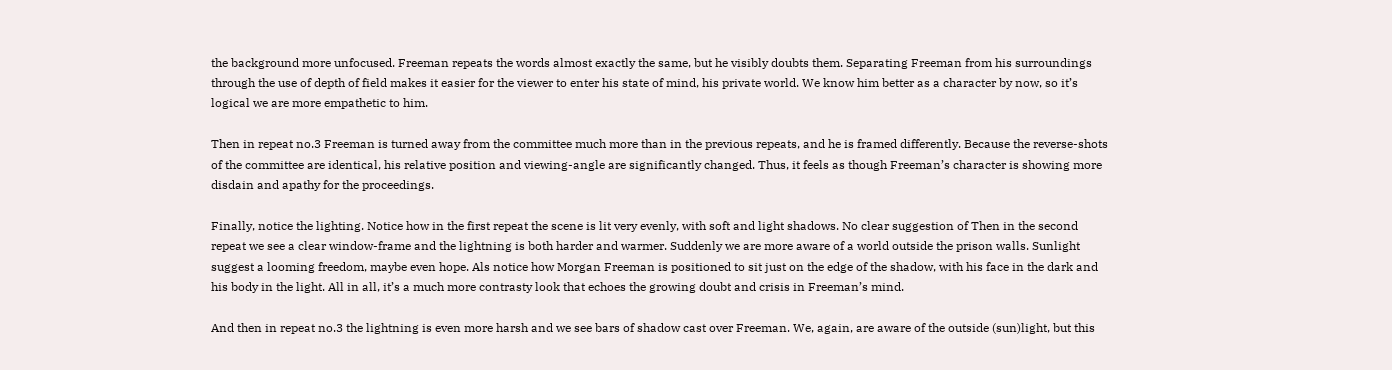the background more unfocused. Freeman repeats the words almost exactly the same, but he visibly doubts them. Separating Freeman from his surroundings through the use of depth of field makes it easier for the viewer to enter his state of mind, his private world. We know him better as a character by now, so it’s logical we are more empathetic to him.

Then in repeat no.3 Freeman is turned away from the committee much more than in the previous repeats, and he is framed differently. Because the reverse-shots of the committee are identical, his relative position and viewing-angle are significantly changed. Thus, it feels as though Freeman’s character is showing more disdain and apathy for the proceedings.

Finally, notice the lighting. Notice how in the first repeat the scene is lit very evenly, with soft and light shadows. No clear suggestion of Then in the second repeat we see a clear window-frame and the lightning is both harder and warmer. Suddenly we are more aware of a world outside the prison walls. Sunlight suggest a looming freedom, maybe even hope. Als notice how Morgan Freeman is positioned to sit just on the edge of the shadow, with his face in the dark and his body in the light. All in all, it’s a much more contrasty look that echoes the growing doubt and crisis in Freeman’s mind.

And then in repeat no.3 the lightning is even more harsh and we see bars of shadow cast over Freeman. We, again, are aware of the outside (sun)light, but this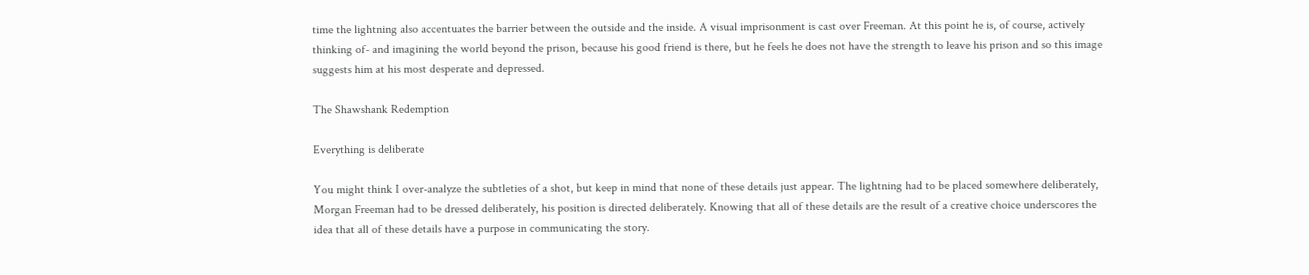time the lightning also accentuates the barrier between the outside and the inside. A visual imprisonment is cast over Freeman. At this point he is, of course, actively thinking of- and imagining the world beyond the prison, because his good friend is there, but he feels he does not have the strength to leave his prison and so this image suggests him at his most desperate and depressed.

The Shawshank Redemption

Everything is deliberate

You might think I over-analyze the subtleties of a shot, but keep in mind that none of these details just appear. The lightning had to be placed somewhere deliberately, Morgan Freeman had to be dressed deliberately, his position is directed deliberately. Knowing that all of these details are the result of a creative choice underscores the idea that all of these details have a purpose in communicating the story.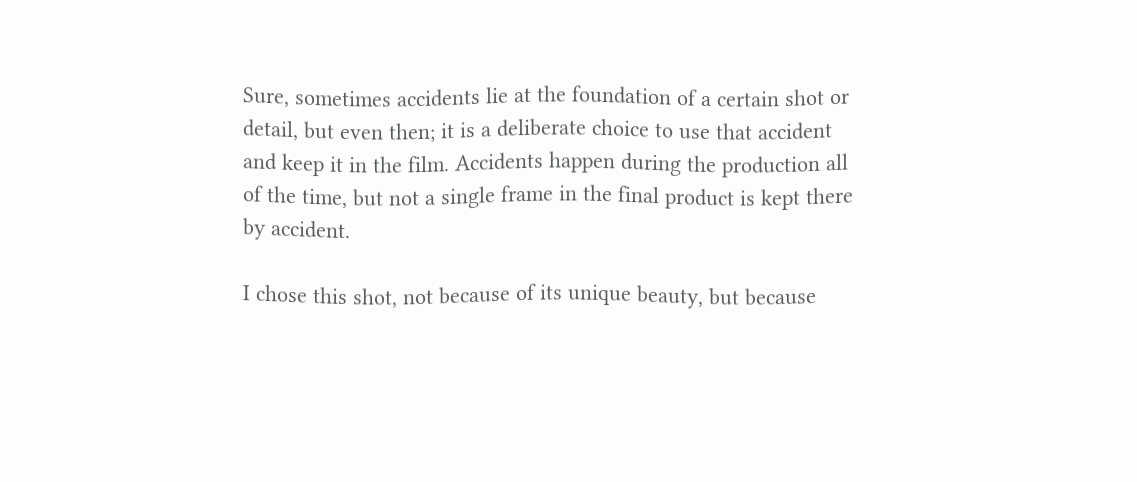Sure, sometimes accidents lie at the foundation of a certain shot or detail, but even then; it is a deliberate choice to use that accident and keep it in the film. Accidents happen during the production all of the time, but not a single frame in the final product is kept there by accident.

I chose this shot, not because of its unique beauty, but because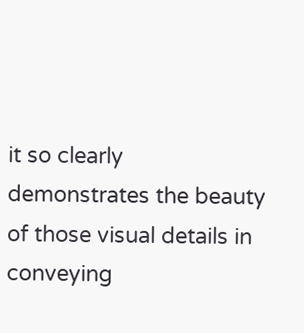it so clearly demonstrates the beauty of those visual details in conveying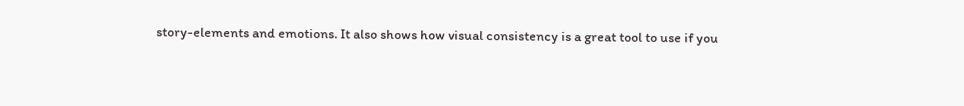story-elements and emotions. It also shows how visual consistency is a great tool to use if you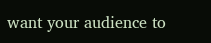want your audience to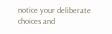notice your deliberate choices and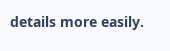details more easily.